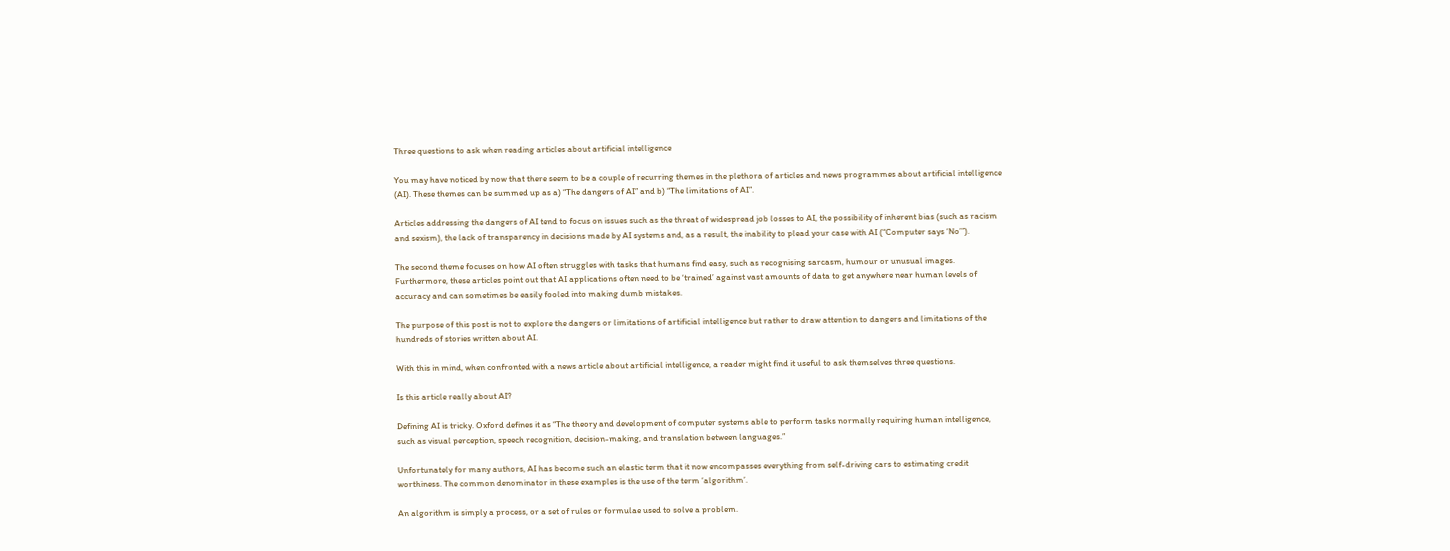Three questions to ask when reading articles about artificial intelligence

You may have noticed by now that there seem to be a couple of recurring themes in the plethora of articles and news programmes about artificial intelligence (AI). These themes can be summed up as a) “The dangers of AI” and b) “The limitations of AI”.

Articles addressing the dangers of AI tend to focus on issues such as the threat of widespread job losses to AI, the possibility of inherent bias (such as racism and sexism), the lack of transparency in decisions made by AI systems and, as a result, the inability to plead your case with AI (“Computer says ‘No’”).

The second theme focuses on how AI often struggles with tasks that humans find easy, such as recognising sarcasm, humour or unusual images. Furthermore, these articles point out that AI applications often need to be ‘trained’ against vast amounts of data to get anywhere near human levels of accuracy and can sometimes be easily fooled into making dumb mistakes.

The purpose of this post is not to explore the dangers or limitations of artificial intelligence but rather to draw attention to dangers and limitations of the hundreds of stories written about AI.

With this in mind, when confronted with a news article about artificial intelligence, a reader might find it useful to ask themselves three questions.

Is this article really about AI?

Defining AI is tricky. Oxford defines it as “The theory and development of computer systems able to perform tasks normally requiring human intelligence, such as visual perception, speech recognition, decision-making, and translation between languages.”

Unfortunately for many authors, AI has become such an elastic term that it now encompasses everything from self-driving cars to estimating credit worthiness. The common denominator in these examples is the use of the term ‘algorithm’.

An algorithm is simply a process, or a set of rules or formulae used to solve a problem.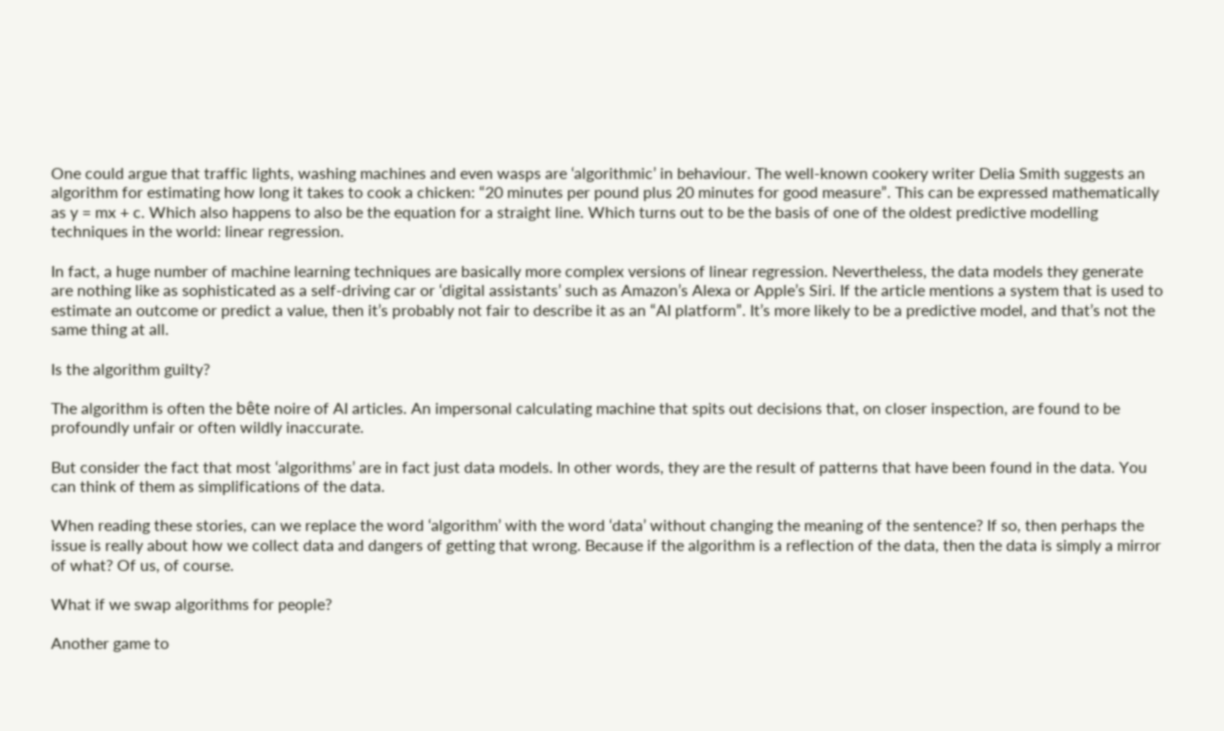One could argue that traffic lights, washing machines and even wasps are ‘algorithmic’ in behaviour. The well-known cookery writer Delia Smith suggests an algorithm for estimating how long it takes to cook a chicken: “20 minutes per pound plus 20 minutes for good measure”. This can be expressed mathematically as y = mx + c. Which also happens to also be the equation for a straight line. Which turns out to be the basis of one of the oldest predictive modelling techniques in the world: linear regression.

In fact, a huge number of machine learning techniques are basically more complex versions of linear regression. Nevertheless, the data models they generate are nothing like as sophisticated as a self-driving car or ‘digital assistants’ such as Amazon’s Alexa or Apple’s Siri. If the article mentions a system that is used to estimate an outcome or predict a value, then it’s probably not fair to describe it as an “AI platform”. It’s more likely to be a predictive model, and that’s not the same thing at all.

Is the algorithm guilty?

The algorithm is often the bête noire of AI articles. An impersonal calculating machine that spits out decisions that, on closer inspection, are found to be profoundly unfair or often wildly inaccurate.

But consider the fact that most ‘algorithms’ are in fact just data models. In other words, they are the result of patterns that have been found in the data. You can think of them as simplifications of the data.

When reading these stories, can we replace the word ‘algorithm’ with the word ‘data’ without changing the meaning of the sentence? If so, then perhaps the issue is really about how we collect data and dangers of getting that wrong. Because if the algorithm is a reflection of the data, then the data is simply a mirror of what? Of us, of course.

What if we swap algorithms for people?

Another game to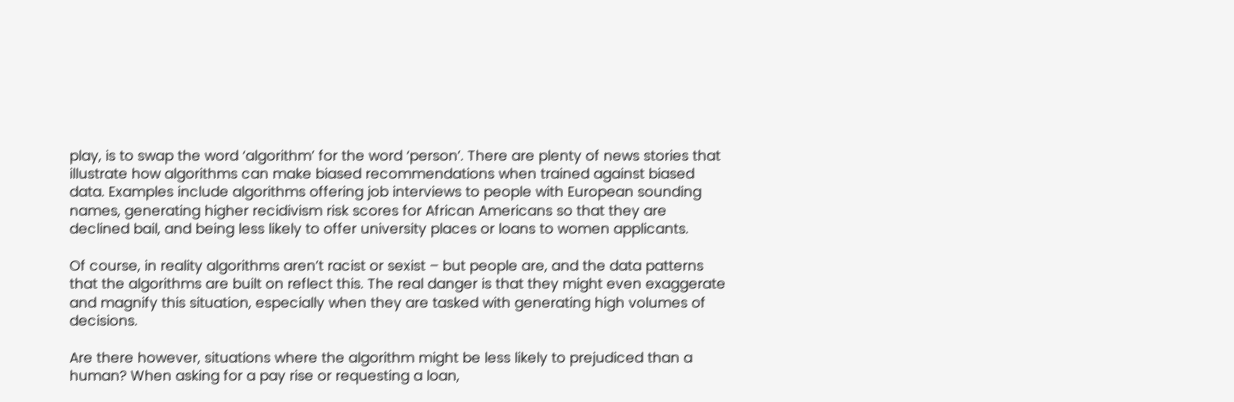play, is to swap the word ‘algorithm’ for the word ‘person’. There are plenty of news stories that illustrate how algorithms can make biased recommendations when trained against biased data. Examples include algorithms offering job interviews to people with European sounding names, generating higher recidivism risk scores for African Americans so that they are declined bail, and being less likely to offer university places or loans to women applicants.

Of course, in reality algorithms aren’t racist or sexist – but people are, and the data patterns that the algorithms are built on reflect this. The real danger is that they might even exaggerate and magnify this situation, especially when they are tasked with generating high volumes of decisions.

Are there however, situations where the algorithm might be less likely to prejudiced than a human? When asking for a pay rise or requesting a loan,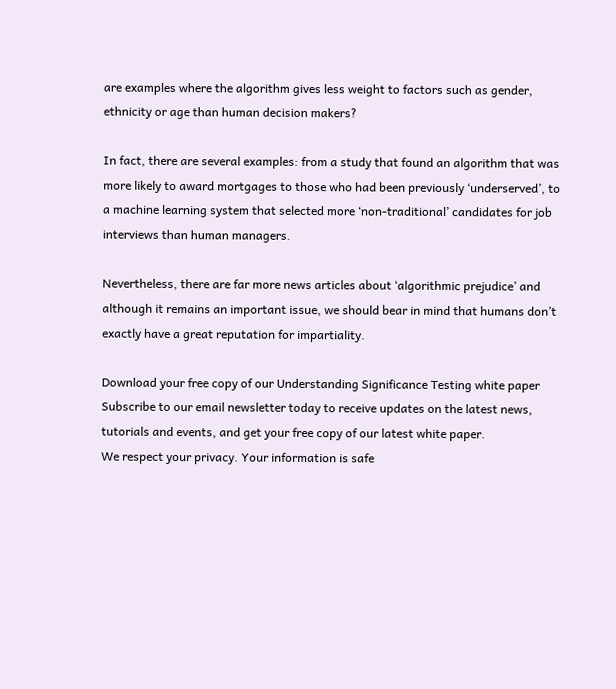are examples where the algorithm gives less weight to factors such as gender, ethnicity or age than human decision makers?

In fact, there are several examples: from a study that found an algorithm that was more likely to award mortgages to those who had been previously ‘underserved’, to a machine learning system that selected more ‘non-traditional’ candidates for job interviews than human managers.

Nevertheless, there are far more news articles about ‘algorithmic prejudice’ and although it remains an important issue, we should bear in mind that humans don’t exactly have a great reputation for impartiality.

Download your free copy of our Understanding Significance Testing white paper
Subscribe to our email newsletter today to receive updates on the latest news, tutorials and events, and get your free copy of our latest white paper.
We respect your privacy. Your information is safe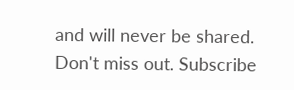and will never be shared.
Don't miss out. Subscribe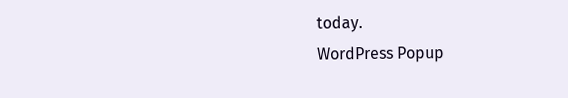today.
WordPress Popup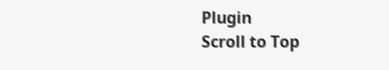Plugin
Scroll to Top